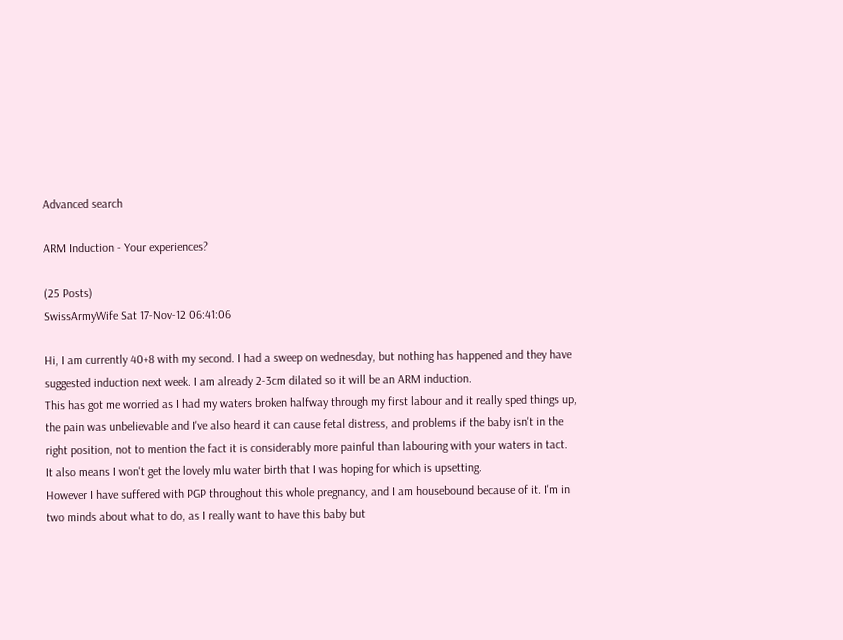Advanced search

ARM Induction - Your experiences?

(25 Posts)
SwissArmyWife Sat 17-Nov-12 06:41:06

Hi, I am currently 40+8 with my second. I had a sweep on wednesday, but nothing has happened and they have suggested induction next week. I am already 2-3cm dilated so it will be an ARM induction.
This has got me worried as I had my waters broken halfway through my first labour and it really sped things up, the pain was unbelievable and I've also heard it can cause fetal distress, and problems if the baby isn't in the right position, not to mention the fact it is considerably more painful than labouring with your waters in tact.
It also means I won't get the lovely mlu water birth that I was hoping for which is upsetting.
However I have suffered with PGP throughout this whole pregnancy, and I am housebound because of it. I'm in two minds about what to do, as I really want to have this baby but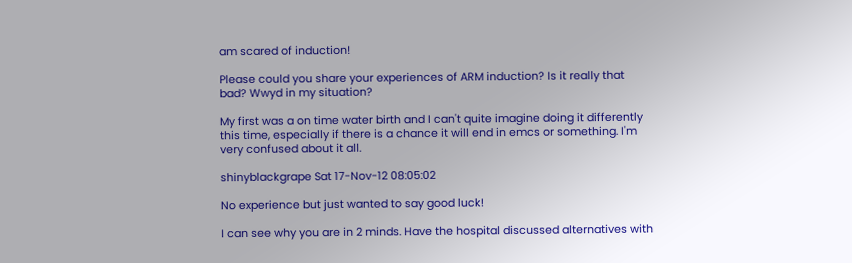am scared of induction!

Please could you share your experiences of ARM induction? Is it really that bad? Wwyd in my situation?

My first was a on time water birth and I can't quite imagine doing it differently this time, especially if there is a chance it will end in emcs or something. I'm very confused about it all.

shinyblackgrape Sat 17-Nov-12 08:05:02

No experience but just wanted to say good luck!

I can see why you are in 2 minds. Have the hospital discussed alternatives with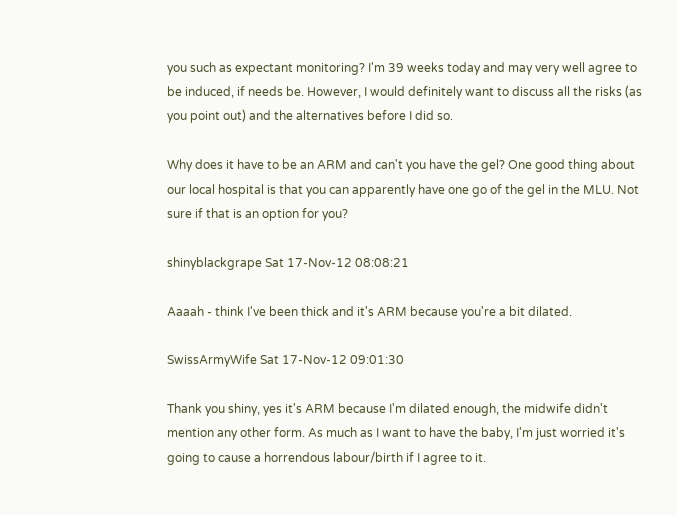you such as expectant monitoring? I'm 39 weeks today and may very well agree to be induced, if needs be. However, I would definitely want to discuss all the risks (as you point out) and the alternatives before I did so.

Why does it have to be an ARM and can't you have the gel? One good thing about our local hospital is that you can apparently have one go of the gel in the MLU. Not sure if that is an option for you?

shinyblackgrape Sat 17-Nov-12 08:08:21

Aaaah - think I've been thick and it's ARM because you're a bit dilated.

SwissArmyWife Sat 17-Nov-12 09:01:30

Thank you shiny, yes it's ARM because I'm dilated enough, the midwife didn't mention any other form. As much as I want to have the baby, I'm just worried it's going to cause a horrendous labour/birth if I agree to it.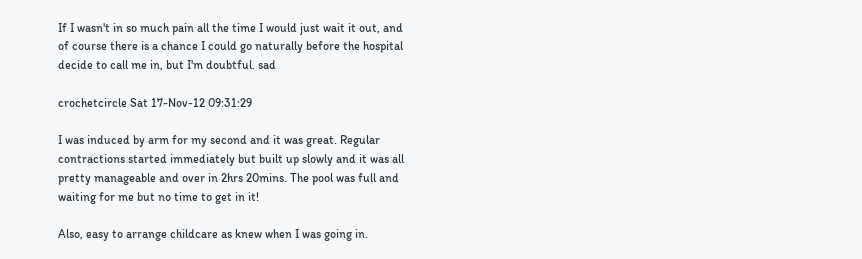If I wasn't in so much pain all the time I would just wait it out, and of course there is a chance I could go naturally before the hospital decide to call me in, but I'm doubtful. sad

crochetcircle Sat 17-Nov-12 09:31:29

I was induced by arm for my second and it was great. Regular contractions started immediately but built up slowly and it was all pretty manageable and over in 2hrs 20mins. The pool was full and waiting for me but no time to get in it!

Also, easy to arrange childcare as knew when I was going in.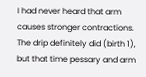I had never heard that arm causes stronger contractions. The drip definitely did (birth 1), but that time pessary and arm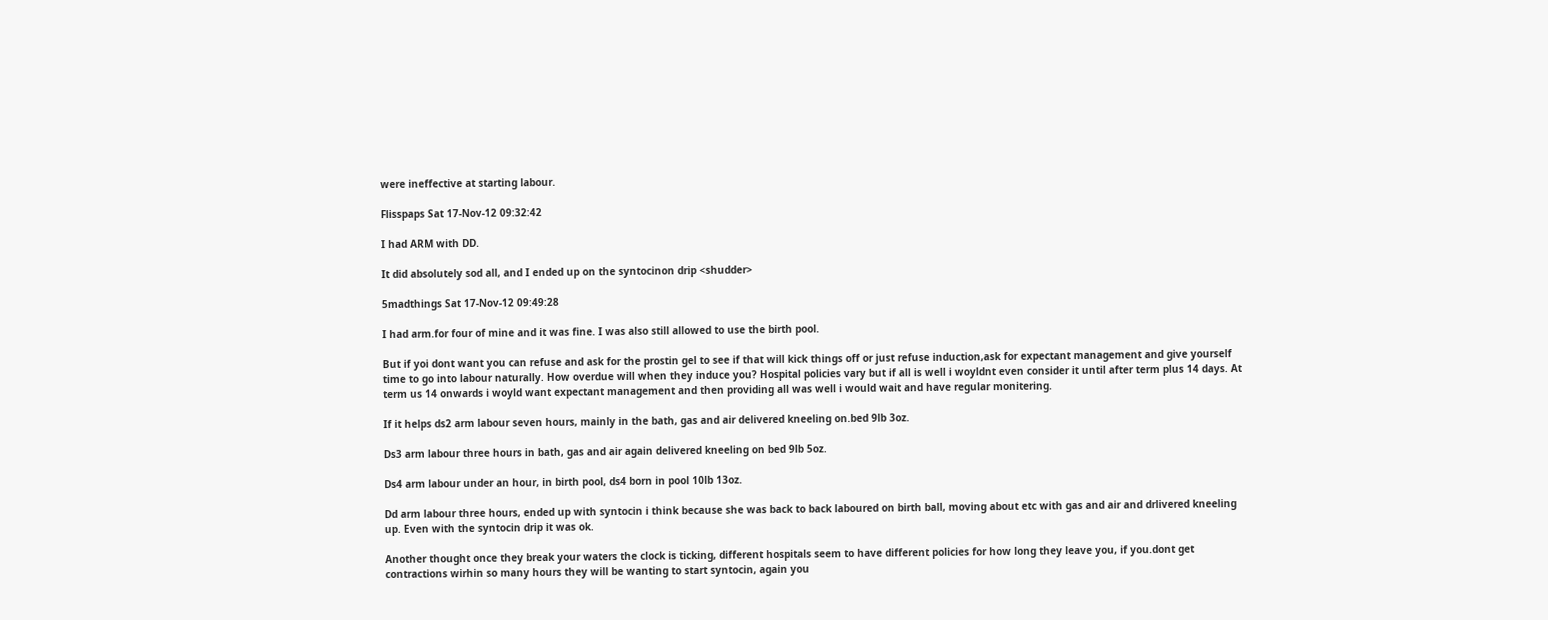were ineffective at starting labour.

Flisspaps Sat 17-Nov-12 09:32:42

I had ARM with DD.

It did absolutely sod all, and I ended up on the syntocinon drip <shudder>

5madthings Sat 17-Nov-12 09:49:28

I had arm.for four of mine and it was fine. I was also still allowed to use the birth pool.

But if yoi dont want you can refuse and ask for the prostin gel to see if that will kick things off or just refuse induction,ask for expectant management and give yourself time to go into labour naturally. How overdue will when they induce you? Hospital policies vary but if all is well i woyldnt even consider it until after term plus 14 days. At term us 14 onwards i woyld want expectant management and then providing all was well i would wait and have regular monitering.

If it helps ds2 arm labour seven hours, mainly in the bath, gas and air delivered kneeling on.bed 9lb 3oz.

Ds3 arm labour three hours in bath, gas and air again delivered kneeling on bed 9lb 5oz.

Ds4 arm labour under an hour, in birth pool, ds4 born in pool 10lb 13oz.

Dd arm labour three hours, ended up with syntocin i think because she was back to back laboured on birth ball, moving about etc with gas and air and drlivered kneeling up. Even with the syntocin drip it was ok.

Another thought once they break your waters the clock is ticking, different hospitals seem to have different policies for how long they leave you, if you.dont get contractions wirhin so many hours they will be wanting to start syntocin, again you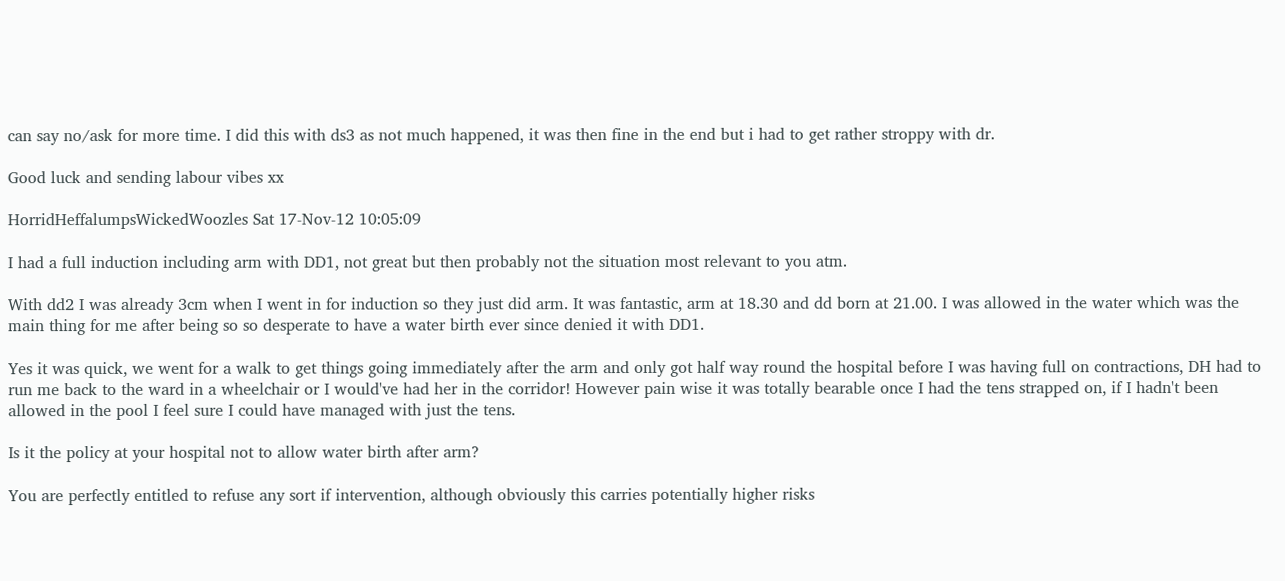can say no/ask for more time. I did this with ds3 as not much happened, it was then fine in the end but i had to get rather stroppy with dr.

Good luck and sending labour vibes xx

HorridHeffalumpsWickedWoozles Sat 17-Nov-12 10:05:09

I had a full induction including arm with DD1, not great but then probably not the situation most relevant to you atm.

With dd2 I was already 3cm when I went in for induction so they just did arm. It was fantastic, arm at 18.30 and dd born at 21.00. I was allowed in the water which was the main thing for me after being so so desperate to have a water birth ever since denied it with DD1.

Yes it was quick, we went for a walk to get things going immediately after the arm and only got half way round the hospital before I was having full on contractions, DH had to run me back to the ward in a wheelchair or I would've had her in the corridor! However pain wise it was totally bearable once I had the tens strapped on, if I hadn't been allowed in the pool I feel sure I could have managed with just the tens.

Is it the policy at your hospital not to allow water birth after arm?

You are perfectly entitled to refuse any sort if intervention, although obviously this carries potentially higher risks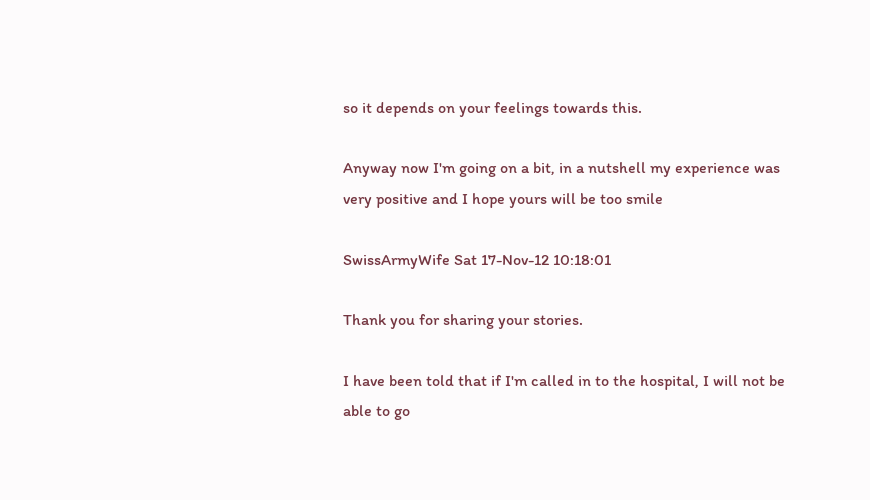so it depends on your feelings towards this.

Anyway now I'm going on a bit, in a nutshell my experience was very positive and I hope yours will be too smile

SwissArmyWife Sat 17-Nov-12 10:18:01

Thank you for sharing your stories.

I have been told that if I'm called in to the hospital, I will not be able to go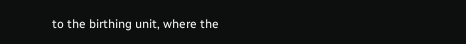to the birthing unit, where the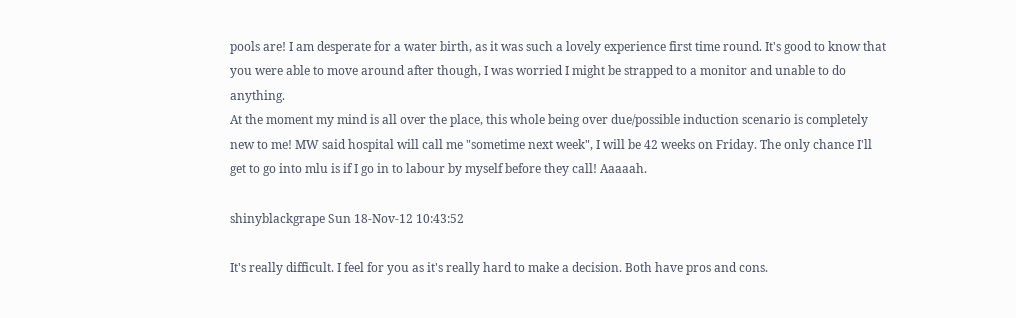pools are! I am desperate for a water birth, as it was such a lovely experience first time round. It's good to know that you were able to move around after though, I was worried I might be strapped to a monitor and unable to do anything.
At the moment my mind is all over the place, this whole being over due/possible induction scenario is completely new to me! MW said hospital will call me "sometime next week", I will be 42 weeks on Friday. The only chance I'll get to go into mlu is if I go in to labour by myself before they call! Aaaaah.

shinyblackgrape Sun 18-Nov-12 10:43:52

It's really difficult. I feel for you as it's really hard to make a decision. Both have pros and cons.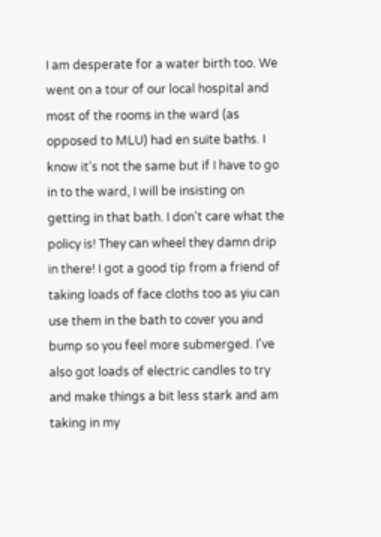I am desperate for a water birth too. We went on a tour of our local hospital and most of the rooms in the ward (as opposed to MLU) had en suite baths. I know it's not the same but if I have to go in to the ward, I will be insisting on getting in that bath. I don't care what the policy is! They can wheel they damn drip in there! I got a good tip from a friend of taking loads of face cloths too as yiu can use them in the bath to cover you and bump so you feel more submerged. I've also got loads of electric candles to try and make things a bit less stark and am taking in my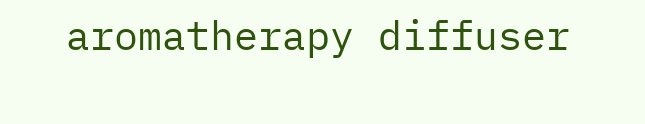aromatherapy diffuser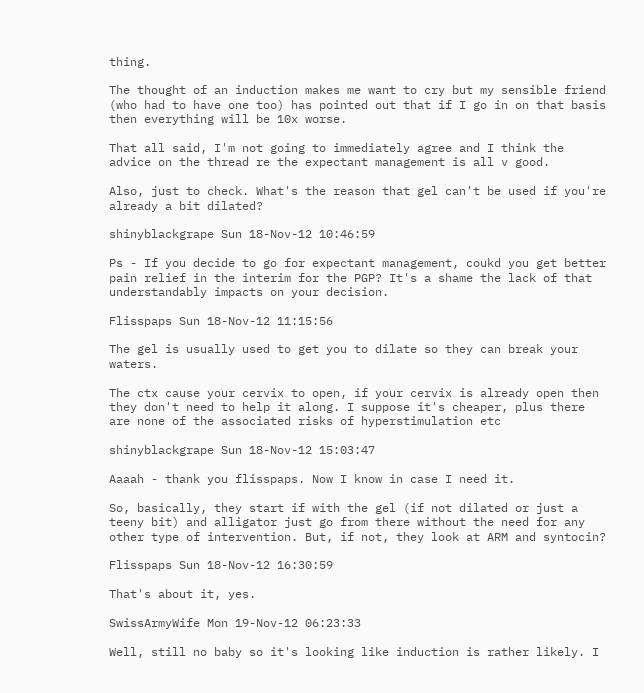thing.

The thought of an induction makes me want to cry but my sensible friend (who had to have one too) has pointed out that if I go in on that basis then everything will be 10x worse.

That all said, I'm not going to immediately agree and I think the advice on the thread re the expectant management is all v good.

Also, just to check. What's the reason that gel can't be used if you're already a bit dilated?

shinyblackgrape Sun 18-Nov-12 10:46:59

Ps - If you decide to go for expectant management, coukd you get better pain relief in the interim for the PGP? It's a shame the lack of that understandably impacts on your decision.

Flisspaps Sun 18-Nov-12 11:15:56

The gel is usually used to get you to dilate so they can break your waters.

The ctx cause your cervix to open, if your cervix is already open then they don't need to help it along. I suppose it's cheaper, plus there are none of the associated risks of hyperstimulation etc

shinyblackgrape Sun 18-Nov-12 15:03:47

Aaaah - thank you flisspaps. Now I know in case I need it.

So, basically, they start if with the gel (if not dilated or just a teeny bit) and alligator just go from there without the need for any other type of intervention. But, if not, they look at ARM and syntocin?

Flisspaps Sun 18-Nov-12 16:30:59

That's about it, yes.

SwissArmyWife Mon 19-Nov-12 06:23:33

Well, still no baby so it's looking like induction is rather likely. I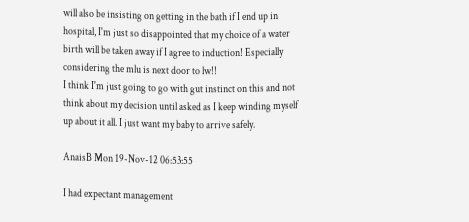will also be insisting on getting in the bath if I end up in hospital, I'm just so disappointed that my choice of a water birth will be taken away if I agree to induction! Especially considering the mlu is next door to lw!!
I think I'm just going to go with gut instinct on this and not think about my decision until asked as I keep winding myself up about it all. I just want my baby to arrive safely.

AnaisB Mon 19-Nov-12 06:53:55

I had expectant management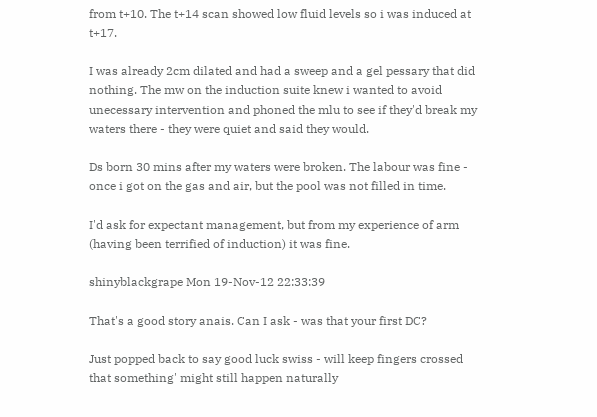from t+10. The t+14 scan showed low fluid levels so i was induced at t+17.

I was already 2cm dilated and had a sweep and a gel pessary that did nothing. The mw on the induction suite knew i wanted to avoid unecessary intervention and phoned the mlu to see if they'd break my waters there - they were quiet and said they would.

Ds born 30 mins after my waters were broken. The labour was fine - once i got on the gas and air, but the pool was not filled in time.

I'd ask for expectant management, but from my experience of arm (having been terrified of induction) it was fine.

shinyblackgrape Mon 19-Nov-12 22:33:39

That's a good story anais. Can I ask - was that your first DC?

Just popped back to say good luck swiss - will keep fingers crossed that something' might still happen naturally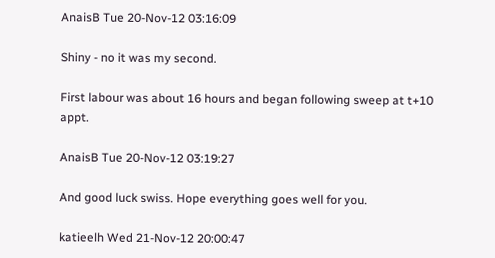AnaisB Tue 20-Nov-12 03:16:09

Shiny - no it was my second.

First labour was about 16 hours and began following sweep at t+10 appt.

AnaisB Tue 20-Nov-12 03:19:27

And good luck swiss. Hope everything goes well for you.

katieelh Wed 21-Nov-12 20:00:47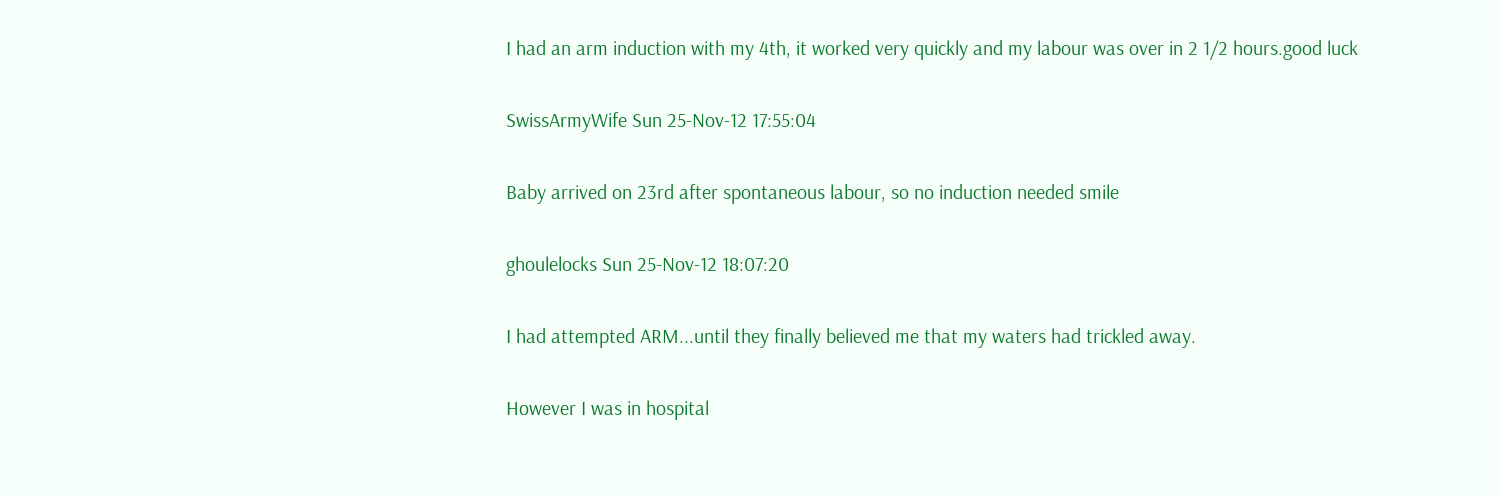I had an arm induction with my 4th, it worked very quickly and my labour was over in 2 1/2 hours.good luck

SwissArmyWife Sun 25-Nov-12 17:55:04

Baby arrived on 23rd after spontaneous labour, so no induction needed smile

ghoulelocks Sun 25-Nov-12 18:07:20

I had attempted ARM...until they finally believed me that my waters had trickled away.

However I was in hospital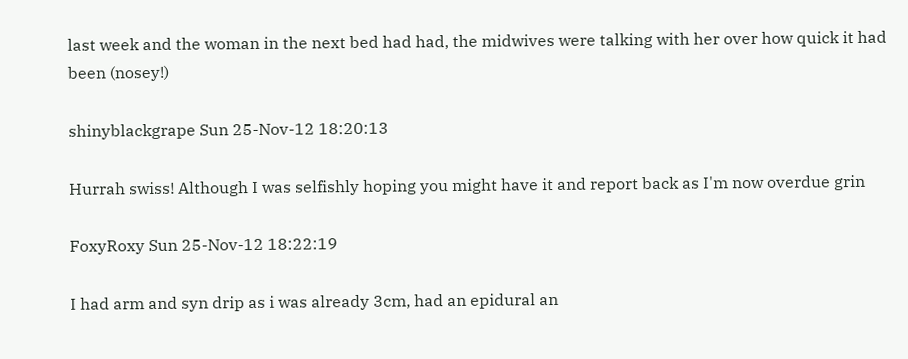last week and the woman in the next bed had had, the midwives were talking with her over how quick it had been (nosey!)

shinyblackgrape Sun 25-Nov-12 18:20:13

Hurrah swiss! Although I was selfishly hoping you might have it and report back as I'm now overdue grin

FoxyRoxy Sun 25-Nov-12 18:22:19

I had arm and syn drip as i was already 3cm, had an epidural an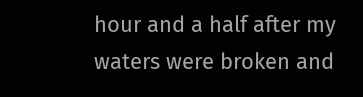hour and a half after my waters were broken and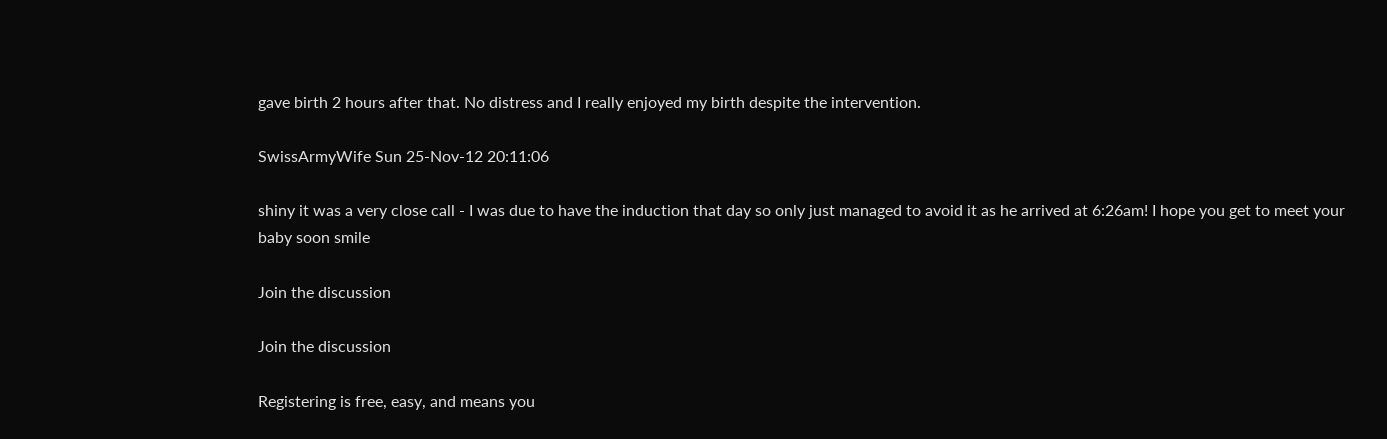gave birth 2 hours after that. No distress and I really enjoyed my birth despite the intervention.

SwissArmyWife Sun 25-Nov-12 20:11:06

shiny it was a very close call - I was due to have the induction that day so only just managed to avoid it as he arrived at 6:26am! I hope you get to meet your baby soon smile

Join the discussion

Join the discussion

Registering is free, easy, and means you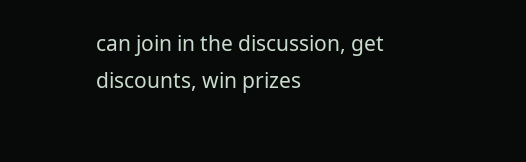can join in the discussion, get discounts, win prizes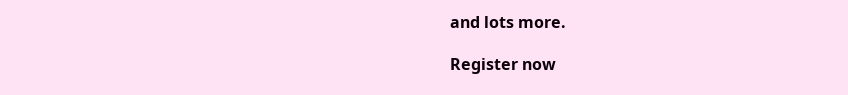and lots more.

Register now